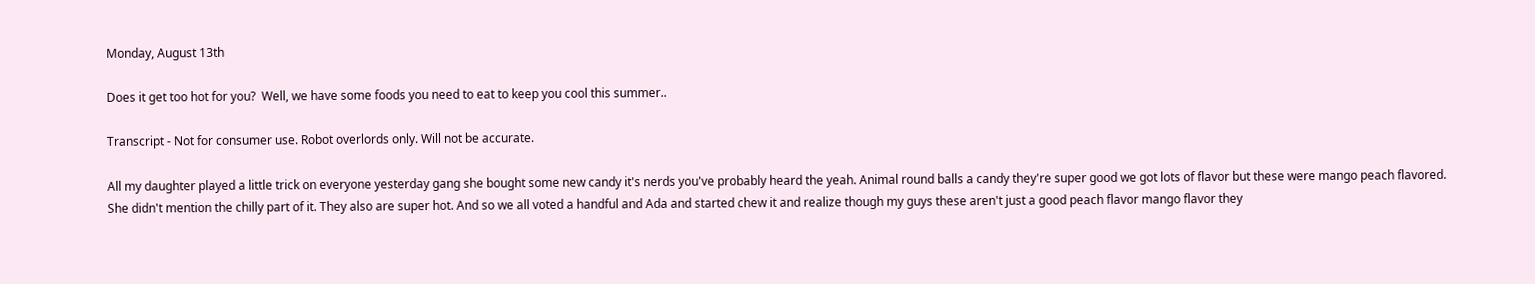Monday, August 13th

Does it get too hot for you?  Well, we have some foods you need to eat to keep you cool this summer..

Transcript - Not for consumer use. Robot overlords only. Will not be accurate.

All my daughter played a little trick on everyone yesterday gang she bought some new candy it's nerds you've probably heard the yeah. Animal round balls a candy they're super good we got lots of flavor but these were mango peach flavored. She didn't mention the chilly part of it. They also are super hot. And so we all voted a handful and Ada and started chew it and realize though my guys these aren't just a good peach flavor mango flavor they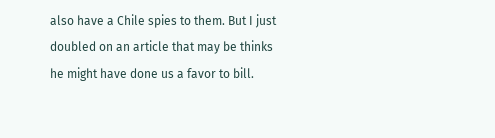also have a Chile spies to them. But I just doubled on an article that may be thinks he might have done us a favor to bill.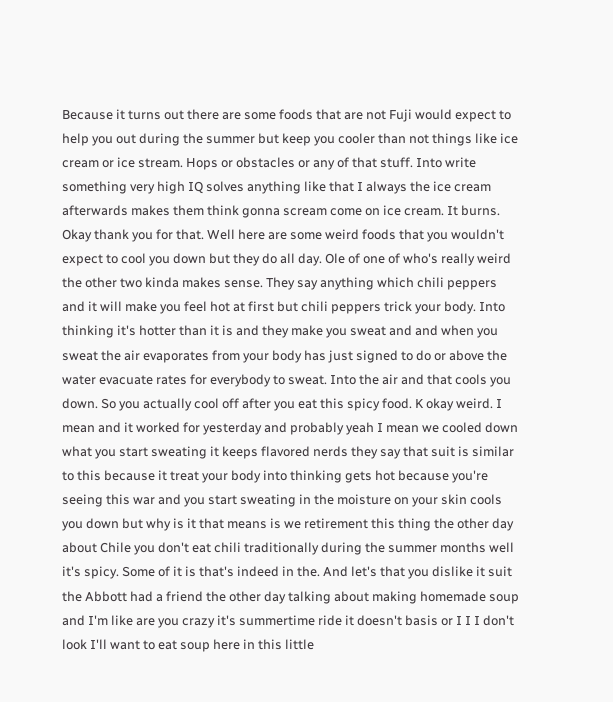Because it turns out there are some foods that are not Fuji would expect to help you out during the summer but keep you cooler than not things like ice cream or ice stream. Hops or obstacles or any of that stuff. Into write something very high IQ solves anything like that I always the ice cream afterwards makes them think gonna scream come on ice cream. It burns. Okay thank you for that. Well here are some weird foods that you wouldn't expect to cool you down but they do all day. Ole of one of who's really weird the other two kinda makes sense. They say anything which chili peppers and it will make you feel hot at first but chili peppers trick your body. Into thinking it's hotter than it is and they make you sweat and and when you sweat the air evaporates from your body has just signed to do or above the water evacuate rates for everybody to sweat. Into the air and that cools you down. So you actually cool off after you eat this spicy food. K okay weird. I mean and it worked for yesterday and probably yeah I mean we cooled down what you start sweating it keeps flavored nerds they say that suit is similar to this because it treat your body into thinking gets hot because you're seeing this war and you start sweating in the moisture on your skin cools you down but why is it that means is we retirement this thing the other day about Chile you don't eat chili traditionally during the summer months well it's spicy. Some of it is that's indeed in the. And let's that you dislike it suit the Abbott had a friend the other day talking about making homemade soup and I'm like are you crazy it's summertime ride it doesn't basis or I I I don't look I'll want to eat soup here in this little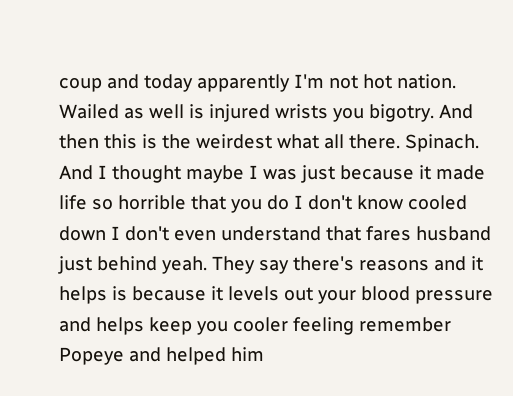coup and today apparently I'm not hot nation. Wailed as well is injured wrists you bigotry. And then this is the weirdest what all there. Spinach. And I thought maybe I was just because it made life so horrible that you do I don't know cooled down I don't even understand that fares husband just behind yeah. They say there's reasons and it helps is because it levels out your blood pressure and helps keep you cooler feeling remember Popeye and helped him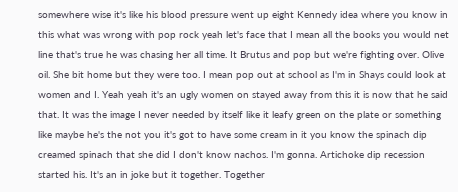somewhere wise it's like his blood pressure went up eight Kennedy idea where you know in this what was wrong with pop rock yeah let's face that I mean all the books you would net line that's true he was chasing her all time. It Brutus and pop but we're fighting over. Olive oil. She bit home but they were too. I mean pop out at school as I'm in Shays could look at women and I. Yeah yeah it's an ugly women on stayed away from this it is now that he said that. It was the image I never needed by itself like it leafy green on the plate or something like maybe he's the not you it's got to have some cream in it you know the spinach dip creamed spinach that she did I don't know nachos. I'm gonna. Artichoke dip recession started his. It's an in joke but it together. Together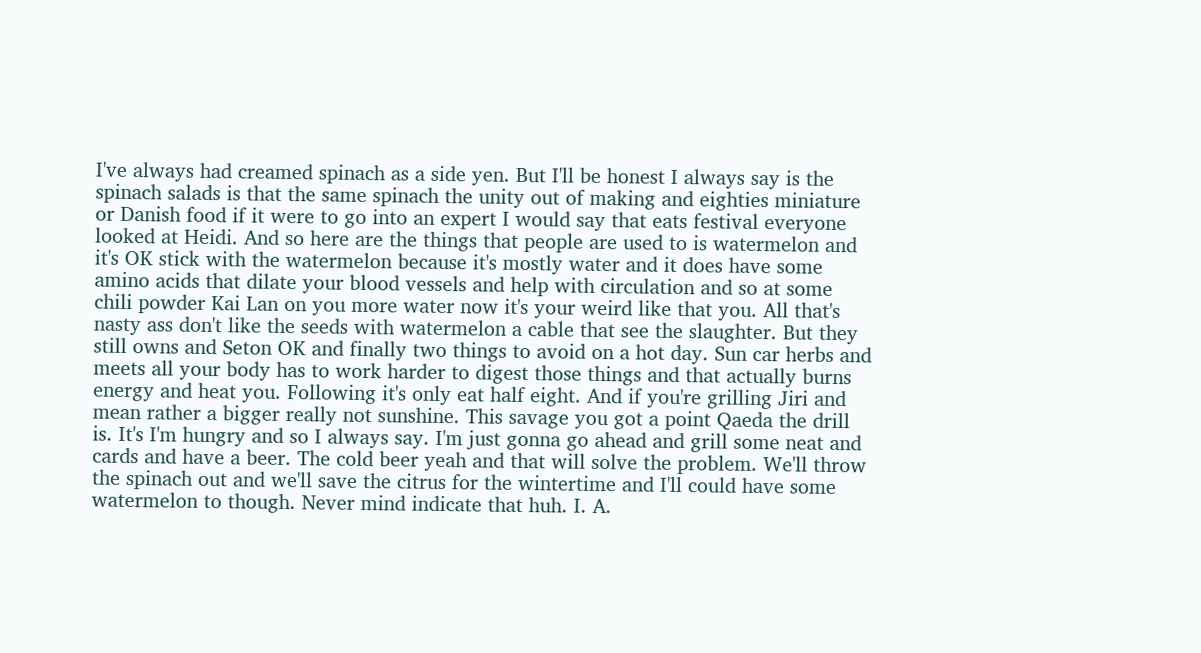I've always had creamed spinach as a side yen. But I'll be honest I always say is the spinach salads is that the same spinach the unity out of making and eighties miniature or Danish food if it were to go into an expert I would say that eats festival everyone looked at Heidi. And so here are the things that people are used to is watermelon and it's OK stick with the watermelon because it's mostly water and it does have some amino acids that dilate your blood vessels and help with circulation and so at some chili powder Kai Lan on you more water now it's your weird like that you. All that's nasty ass don't like the seeds with watermelon a cable that see the slaughter. But they still owns and Seton OK and finally two things to avoid on a hot day. Sun car herbs and meets all your body has to work harder to digest those things and that actually burns energy and heat you. Following it's only eat half eight. And if you're grilling Jiri and mean rather a bigger really not sunshine. This savage you got a point Qaeda the drill is. It's I'm hungry and so I always say. I'm just gonna go ahead and grill some neat and cards and have a beer. The cold beer yeah and that will solve the problem. We'll throw the spinach out and we'll save the citrus for the wintertime and I'll could have some watermelon to though. Never mind indicate that huh. I. A.